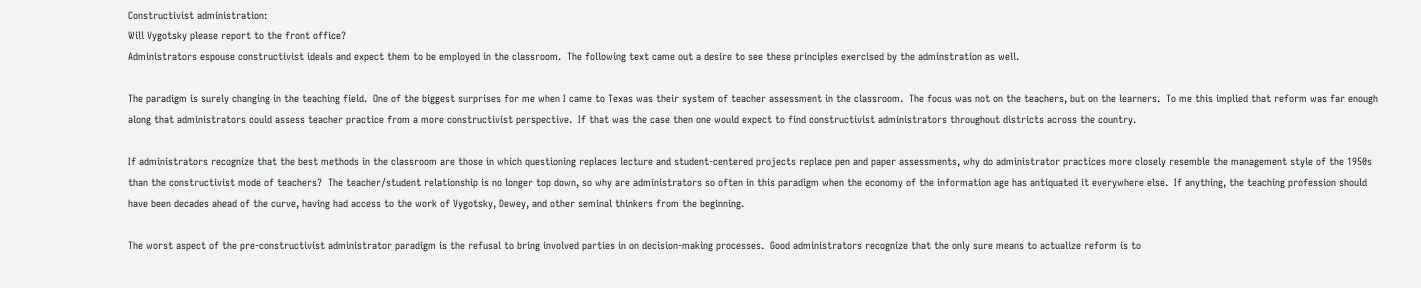Constructivist administration:
Will Vygotsky please report to the front office?
Administrators espouse constructivist ideals and expect them to be employed in the classroom.  The following text came out a desire to see these principles exercised by the adminstration as well.

The paradigm is surely changing in the teaching field.  One of the biggest surprises for me when I came to Texas was their system of teacher assessment in the classroom.  The focus was not on the teachers, but on the learners.  To me this implied that reform was far enough along that administrators could assess teacher practice from a more constructivist perspective.  If that was the case then one would expect to find constructivist administrators throughout districts across the country.

If administrators recognize that the best methods in the classroom are those in which questioning replaces lecture and student-centered projects replace pen and paper assessments, why do administrator practices more closely resemble the management style of the 1950s than the constructivist mode of teachers?  The teacher/student relationship is no longer top down, so why are administrators so often in this paradigm when the economy of the information age has antiquated it everywhere else.  If anything, the teaching profession should have been decades ahead of the curve, having had access to the work of Vygotsky, Dewey, and other seminal thinkers from the beginning.

The worst aspect of the pre-constructivist administrator paradigm is the refusal to bring involved parties in on decision-making processes.  Good administrators recognize that the only sure means to actualize reform is to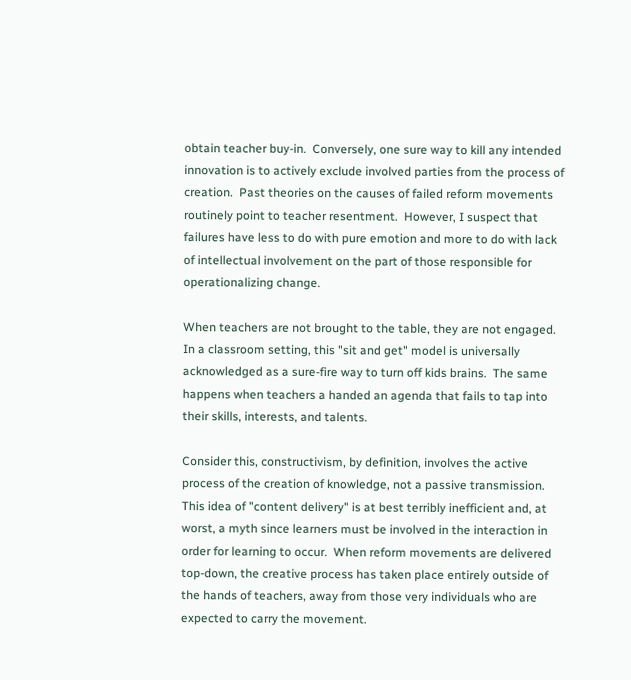obtain teacher buy-in.  Conversely, one sure way to kill any intended innovation is to actively exclude involved parties from the process of creation.  Past theories on the causes of failed reform movements routinely point to teacher resentment.  However, I suspect that failures have less to do with pure emotion and more to do with lack of intellectual involvement on the part of those responsible for operationalizing change.

When teachers are not brought to the table, they are not engaged.  In a classroom setting, this "sit and get" model is universally acknowledged as a sure-fire way to turn off kids brains.  The same happens when teachers a handed an agenda that fails to tap into their skills, interests, and talents.

Consider this, constructivism, by definition, involves the active process of the creation of knowledge, not a passive transmission.  This idea of "content delivery" is at best terribly inefficient and, at worst, a myth since learners must be involved in the interaction in order for learning to occur.  When reform movements are delivered top-down, the creative process has taken place entirely outside of the hands of teachers, away from those very individuals who are expected to carry the movement.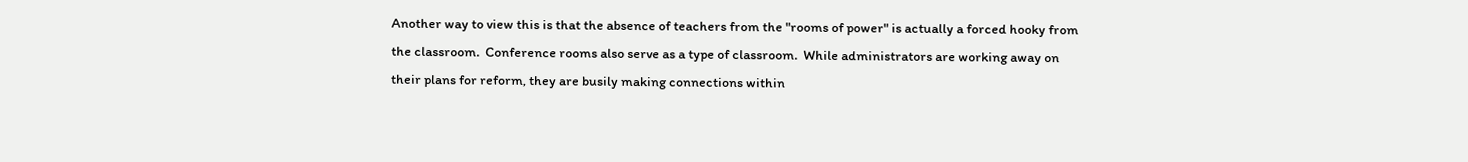Another way to view this is that the absence of teachers from the "rooms of power" is actually a forced hooky from the classroom.  Conference rooms also serve as a type of classroom.  While administrators are working away on their plans for reform, they are busily making connections within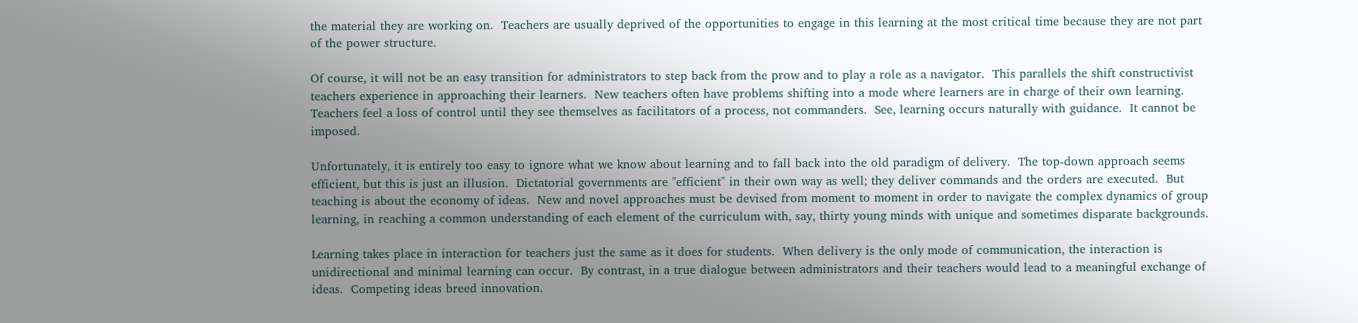the material they are working on.  Teachers are usually deprived of the opportunities to engage in this learning at the most critical time because they are not part of the power structure.

Of course, it will not be an easy transition for administrators to step back from the prow and to play a role as a navigator.  This parallels the shift constructivist teachers experience in approaching their learners.  New teachers often have problems shifting into a mode where learners are in charge of their own learning.  Teachers feel a loss of control until they see themselves as facilitators of a process, not commanders.  See, learning occurs naturally with guidance.  It cannot be imposed.

Unfortunately, it is entirely too easy to ignore what we know about learning and to fall back into the old paradigm of delivery.  The top-down approach seems efficient, but this is just an illusion.  Dictatorial governments are "efficient" in their own way as well; they deliver commands and the orders are executed.  But teaching is about the economy of ideas.  New and novel approaches must be devised from moment to moment in order to navigate the complex dynamics of group learning, in reaching a common understanding of each element of the curriculum with, say, thirty young minds with unique and sometimes disparate backgrounds.

Learning takes place in interaction for teachers just the same as it does for students.  When delivery is the only mode of communication, the interaction is unidirectional and minimal learning can occur.  By contrast, in a true dialogue between administrators and their teachers would lead to a meaningful exchange of ideas.  Competing ideas breed innovation.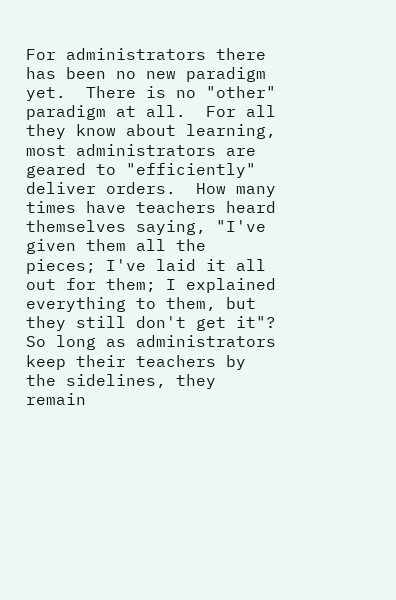For administrators there has been no new paradigm yet.  There is no "other" paradigm at all.  For all they know about learning, most administrators are geared to "efficiently" deliver orders.  How many times have teachers heard themselves saying, "I've given them all the pieces; I've laid it all out for them; I explained everything to them, but they still don't get it"?  So long as administrators keep their teachers by the sidelines, they remain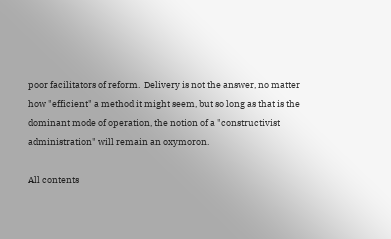poor facilitators of reform.  Delivery is not the answer, no matter how "efficient" a method it might seem, but so long as that is the dominant mode of operation, the notion of a "constructivist administration" will remain an oxymoron.

All contents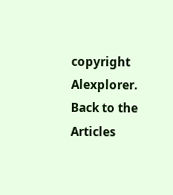copyright Alexplorer.
Back to the Articles